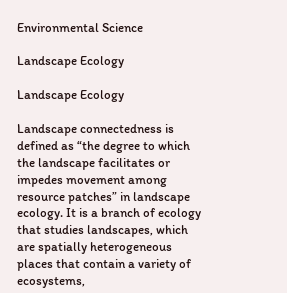Environmental Science

Landscape Ecology

Landscape Ecology

Landscape connectedness is defined as “the degree to which the landscape facilitates or impedes movement among resource patches” in landscape ecology. It is a branch of ecology that studies landscapes, which are spatially heterogeneous places that contain a variety of ecosystems,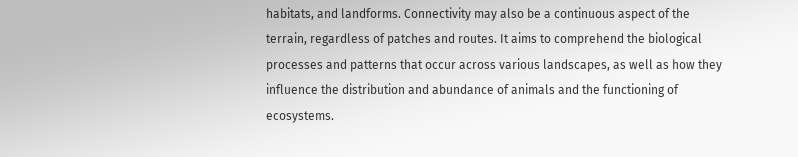habitats, and landforms. Connectivity may also be a continuous aspect of the terrain, regardless of patches and routes. It aims to comprehend the biological processes and patterns that occur across various landscapes, as well as how they influence the distribution and abundance of animals and the functioning of ecosystems.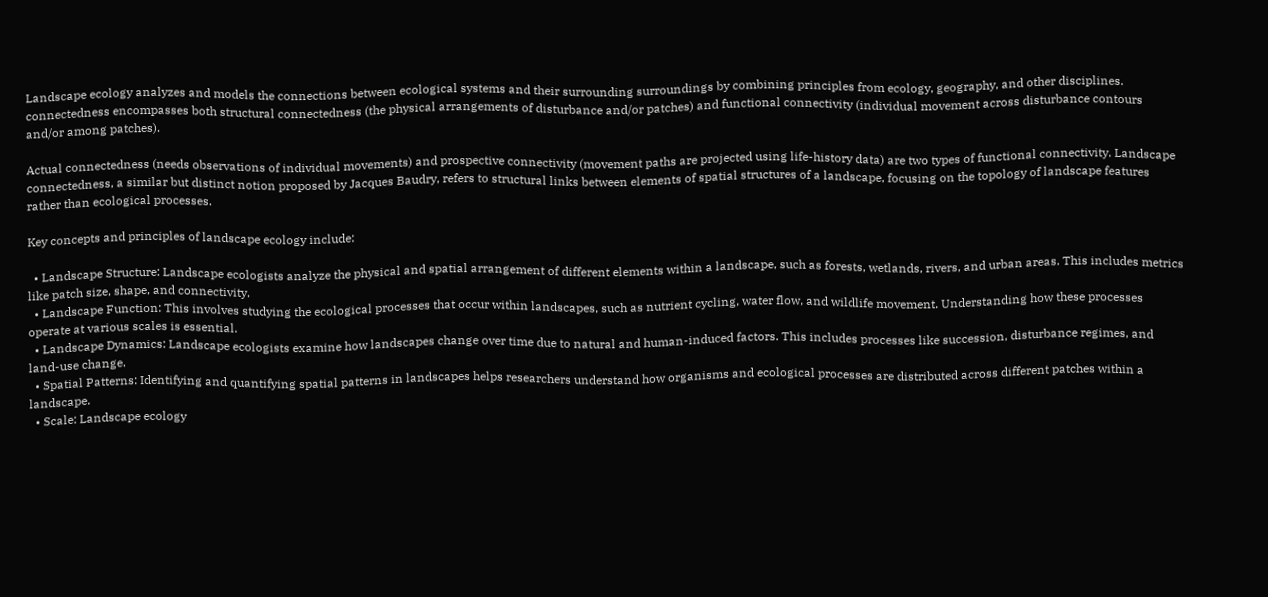Landscape ecology analyzes and models the connections between ecological systems and their surrounding surroundings by combining principles from ecology, geography, and other disciplines. connectedness encompasses both structural connectedness (the physical arrangements of disturbance and/or patches) and functional connectivity (individual movement across disturbance contours and/or among patches).

Actual connectedness (needs observations of individual movements) and prospective connectivity (movement paths are projected using life-history data) are two types of functional connectivity. Landscape connectedness, a similar but distinct notion proposed by Jacques Baudry, refers to structural links between elements of spatial structures of a landscape, focusing on the topology of landscape features rather than ecological processes.

Key concepts and principles of landscape ecology include:

  • Landscape Structure: Landscape ecologists analyze the physical and spatial arrangement of different elements within a landscape, such as forests, wetlands, rivers, and urban areas. This includes metrics like patch size, shape, and connectivity.
  • Landscape Function: This involves studying the ecological processes that occur within landscapes, such as nutrient cycling, water flow, and wildlife movement. Understanding how these processes operate at various scales is essential.
  • Landscape Dynamics: Landscape ecologists examine how landscapes change over time due to natural and human-induced factors. This includes processes like succession, disturbance regimes, and land-use change.
  • Spatial Patterns: Identifying and quantifying spatial patterns in landscapes helps researchers understand how organisms and ecological processes are distributed across different patches within a landscape.
  • Scale: Landscape ecology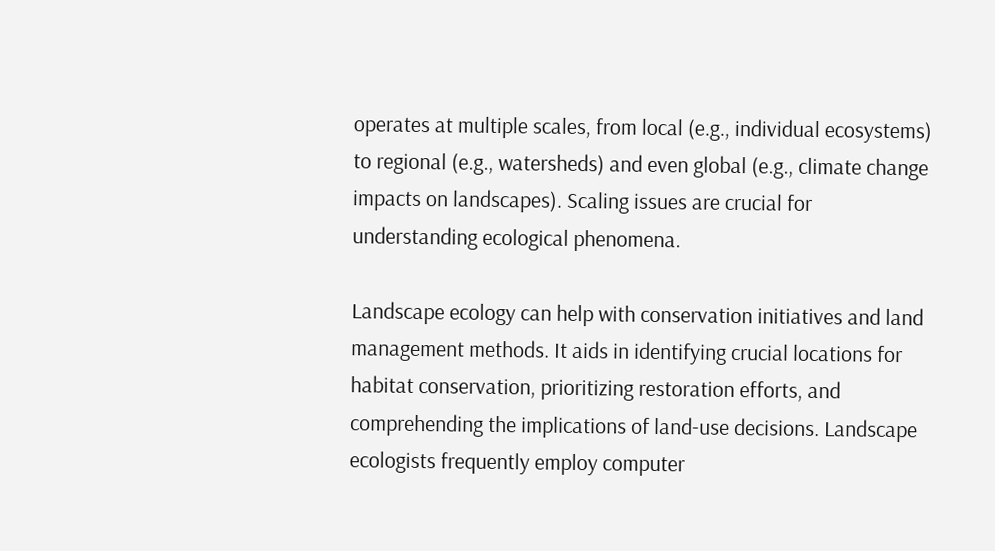operates at multiple scales, from local (e.g., individual ecosystems) to regional (e.g., watersheds) and even global (e.g., climate change impacts on landscapes). Scaling issues are crucial for understanding ecological phenomena.

Landscape ecology can help with conservation initiatives and land management methods. It aids in identifying crucial locations for habitat conservation, prioritizing restoration efforts, and comprehending the implications of land-use decisions. Landscape ecologists frequently employ computer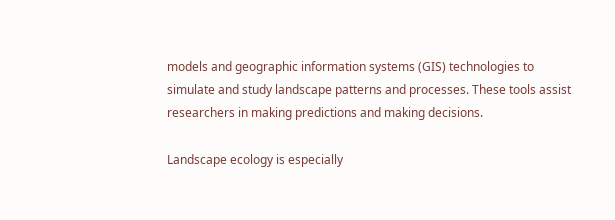models and geographic information systems (GIS) technologies to simulate and study landscape patterns and processes. These tools assist researchers in making predictions and making decisions.

Landscape ecology is especially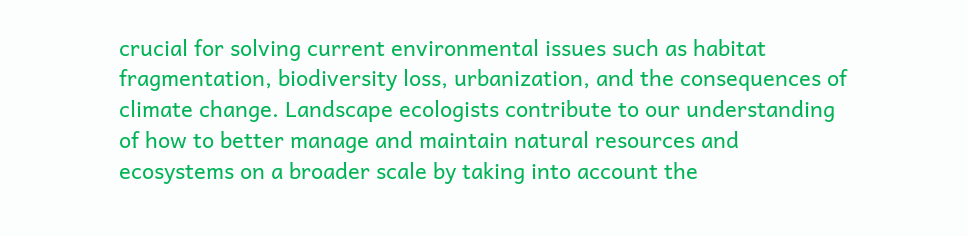crucial for solving current environmental issues such as habitat fragmentation, biodiversity loss, urbanization, and the consequences of climate change. Landscape ecologists contribute to our understanding of how to better manage and maintain natural resources and ecosystems on a broader scale by taking into account the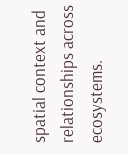spatial context and relationships across ecosystems.